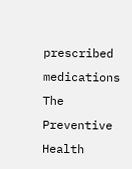prescribed medications
The Preventive Health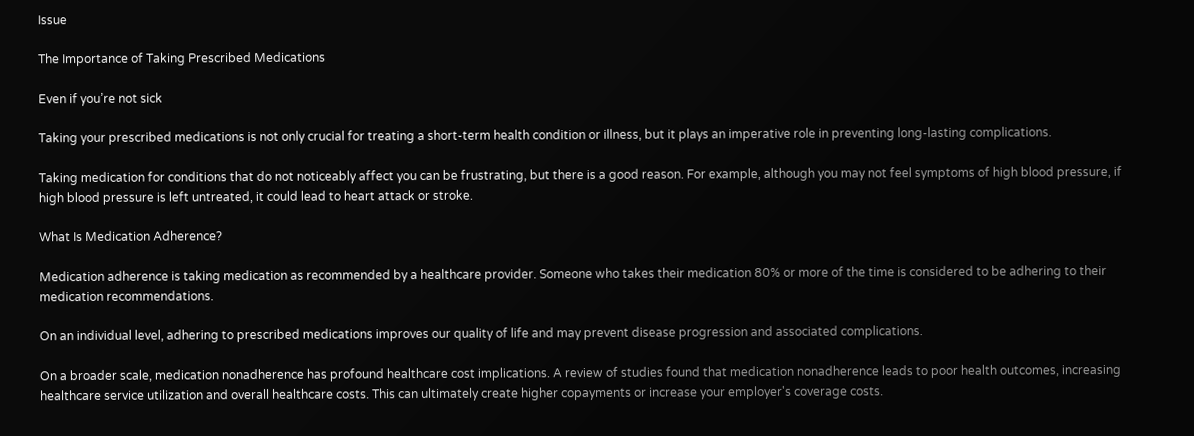Issue

The Importance of Taking Prescribed Medications

Even if you’re not sick

Taking your prescribed medications is not only crucial for treating a short-term health condition or illness, but it plays an imperative role in preventing long-lasting complications.

Taking medication for conditions that do not noticeably affect you can be frustrating, but there is a good reason. For example, although you may not feel symptoms of high blood pressure, if high blood pressure is left untreated, it could lead to heart attack or stroke.

What Is Medication Adherence?

Medication adherence is taking medication as recommended by a healthcare provider. Someone who takes their medication 80% or more of the time is considered to be adhering to their medication recommendations.

On an individual level, adhering to prescribed medications improves our quality of life and may prevent disease progression and associated complications.

On a broader scale, medication nonadherence has profound healthcare cost implications. A review of studies found that medication nonadherence leads to poor health outcomes, increasing healthcare service utilization and overall healthcare costs. This can ultimately create higher copayments or increase your employer's coverage costs.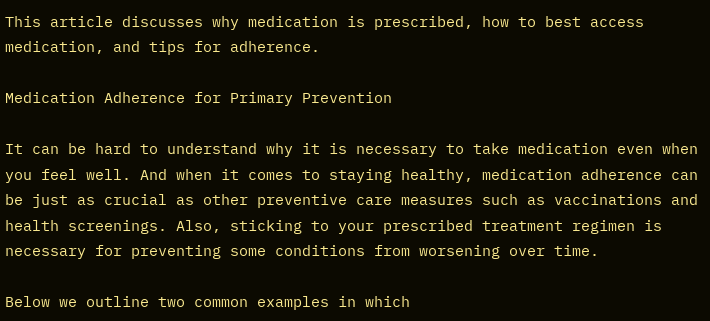This article discusses why medication is prescribed, how to best access medication, and tips for adherence.

Medication Adherence for Primary Prevention

It can be hard to understand why it is necessary to take medication even when you feel well. And when it comes to staying healthy, medication adherence can be just as crucial as other preventive care measures such as vaccinations and health screenings. Also, sticking to your prescribed treatment regimen is necessary for preventing some conditions from worsening over time.

Below we outline two common examples in which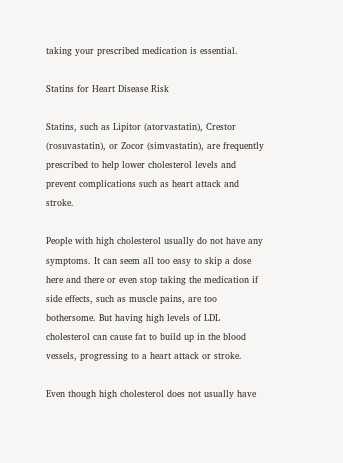taking your prescribed medication is essential.

Statins for Heart Disease Risk

Statins, such as Lipitor (atorvastatin), Crestor (rosuvastatin), or Zocor (simvastatin), are frequently prescribed to help lower cholesterol levels and prevent complications such as heart attack and stroke.

People with high cholesterol usually do not have any symptoms. It can seem all too easy to skip a dose here and there or even stop taking the medication if side effects, such as muscle pains, are too bothersome. But having high levels of LDL cholesterol can cause fat to build up in the blood vessels, progressing to a heart attack or stroke.

Even though high cholesterol does not usually have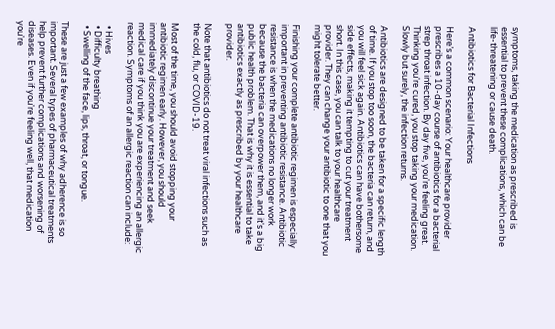symptoms, taking the medication as prescribed is essential to prevent these complications, which can be life-threatening or cause death.

Antibiotics for Bacterial Infections

Here’s a common scenario: Your healthcare provider prescribes a 10-day course of antibiotics for a bacterial strep throat infection. By day five, you're feeling great. Thinking you're cured, you stop taking your medication. Slowly but surely, the infection returns.

Antibiotics are designed to be taken for a specific length of time. If you stop too soon, the bacteria can return, and you will feel sick again. Antibiotics can have bothersome side effects, making it tempting to cut your treatment short. In this case, you can talk to your healthcare provider. They can change your antibiotic to one that you might tolerate better.

Finishing your complete antibiotic regimen is especially important in preventing antibiotic resistance. Antibiotic resistance is when the medications no longer work because the bacteria can overpower them, and it's a big public health problem. That is why it is essential to take antibiotics exactly as prescribed by your healthcare provider.

Note that antibiotics do not treat viral infections such as the cold, flu, or COVID-19.

Most of the time, you should avoid stopping your antibiotic regimen early. However, you should immediately discontinue your treatment and seek medical care if you think you are experiencing an allergic reaction. Symptoms of an allergic reaction can include:

  • Hives
  • Difficulty breathing
  • Swelling of the face, lips, throat, or tongue.

These are just a few examples of why adherence is so important. Several types of pharmaceutical treatments help prevent further complications and worsening of diseases. Even if you're feeling well, that medication you're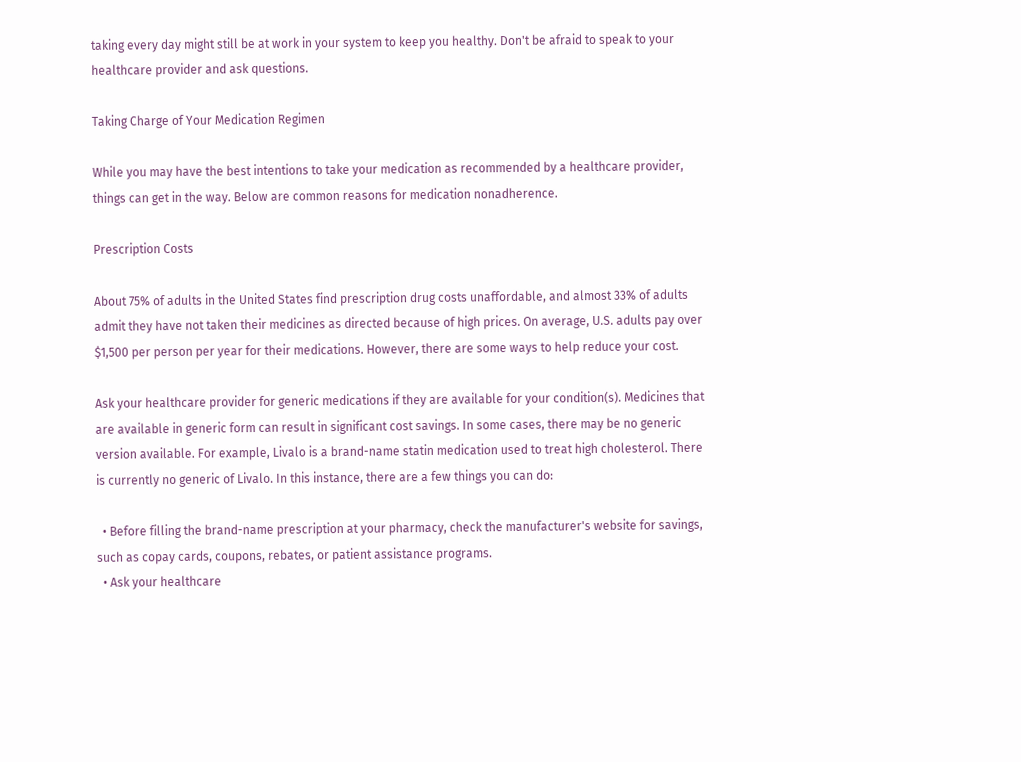taking every day might still be at work in your system to keep you healthy. Don't be afraid to speak to your healthcare provider and ask questions.

Taking Charge of Your Medication Regimen

While you may have the best intentions to take your medication as recommended by a healthcare provider, things can get in the way. Below are common reasons for medication nonadherence.

Prescription Costs

About 75% of adults in the United States find prescription drug costs unaffordable, and almost 33% of adults admit they have not taken their medicines as directed because of high prices. On average, U.S. adults pay over $1,500 per person per year for their medications. However, there are some ways to help reduce your cost.

Ask your healthcare provider for generic medications if they are available for your condition(s). Medicines that are available in generic form can result in significant cost savings. In some cases, there may be no generic version available. For example, Livalo is a brand-name statin medication used to treat high cholesterol. There is currently no generic of Livalo. In this instance, there are a few things you can do:

  • Before filling the brand-name prescription at your pharmacy, check the manufacturer's website for savings, such as copay cards, coupons, rebates, or patient assistance programs.
  • Ask your healthcare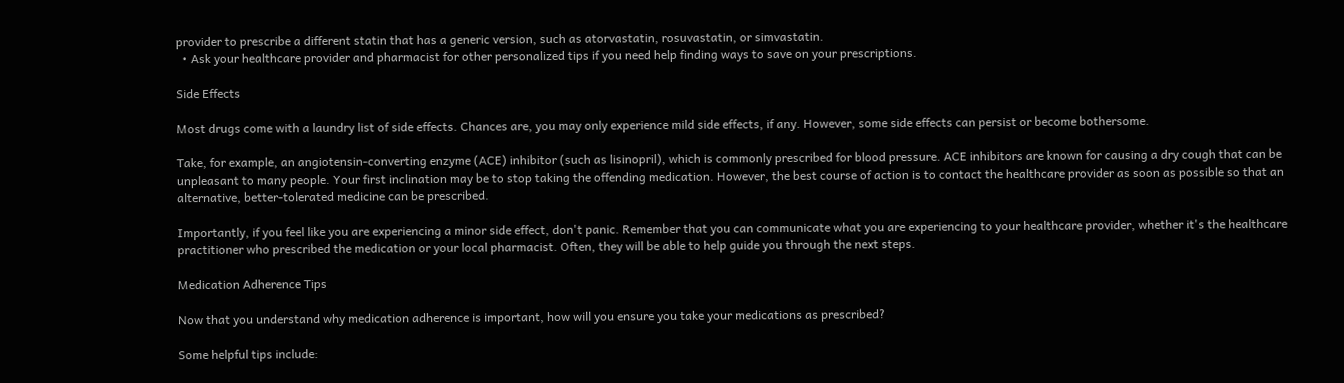provider to prescribe a different statin that has a generic version, such as atorvastatin, rosuvastatin, or simvastatin.
  • Ask your healthcare provider and pharmacist for other personalized tips if you need help finding ways to save on your prescriptions.

Side Effects

Most drugs come with a laundry list of side effects. Chances are, you may only experience mild side effects, if any. However, some side effects can persist or become bothersome.

Take, for example, an angiotensin-converting enzyme (ACE) inhibitor (such as lisinopril), which is commonly prescribed for blood pressure. ACE inhibitors are known for causing a dry cough that can be unpleasant to many people. Your first inclination may be to stop taking the offending medication. However, the best course of action is to contact the healthcare provider as soon as possible so that an alternative, better-tolerated medicine can be prescribed.

Importantly, if you feel like you are experiencing a minor side effect, don't panic. Remember that you can communicate what you are experiencing to your healthcare provider, whether it's the healthcare practitioner who prescribed the medication or your local pharmacist. Often, they will be able to help guide you through the next steps.

Medication Adherence Tips

Now that you understand why medication adherence is important, how will you ensure you take your medications as prescribed?

Some helpful tips include: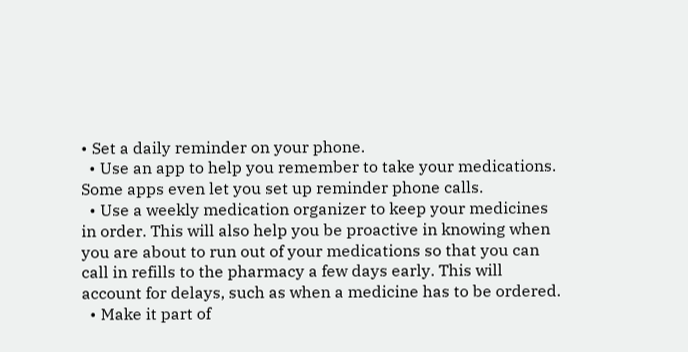• Set a daily reminder on your phone.
  • Use an app to help you remember to take your medications. Some apps even let you set up reminder phone calls.
  • Use a weekly medication organizer to keep your medicines in order. This will also help you be proactive in knowing when you are about to run out of your medications so that you can call in refills to the pharmacy a few days early. This will account for delays, such as when a medicine has to be ordered.
  • Make it part of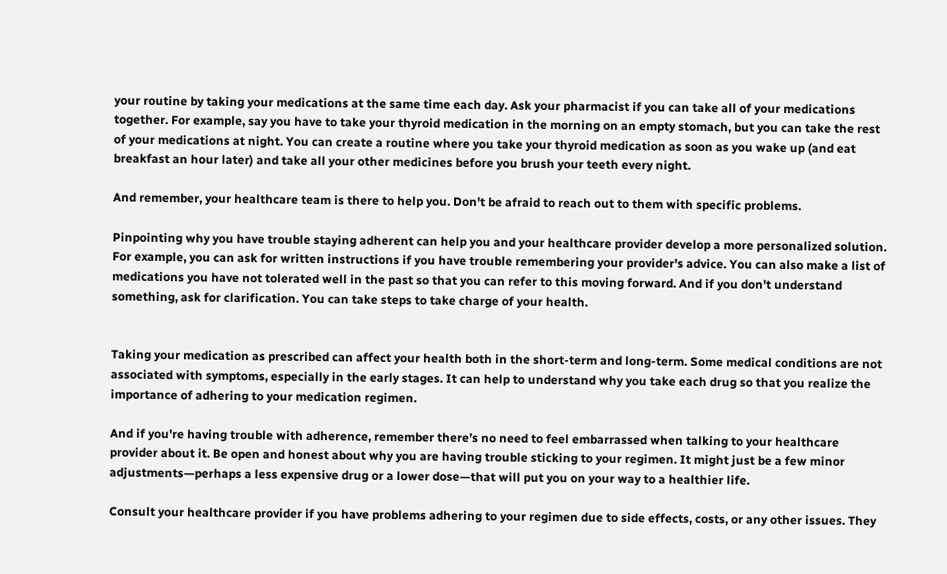your routine by taking your medications at the same time each day. Ask your pharmacist if you can take all of your medications together. For example, say you have to take your thyroid medication in the morning on an empty stomach, but you can take the rest of your medications at night. You can create a routine where you take your thyroid medication as soon as you wake up (and eat breakfast an hour later) and take all your other medicines before you brush your teeth every night.

And remember, your healthcare team is there to help you. Don't be afraid to reach out to them with specific problems.

Pinpointing why you have trouble staying adherent can help you and your healthcare provider develop a more personalized solution. For example, you can ask for written instructions if you have trouble remembering your provider's advice. You can also make a list of medications you have not tolerated well in the past so that you can refer to this moving forward. And if you don't understand something, ask for clarification. You can take steps to take charge of your health.


Taking your medication as prescribed can affect your health both in the short-term and long-term. Some medical conditions are not associated with symptoms, especially in the early stages. It can help to understand why you take each drug so that you realize the importance of adhering to your medication regimen.

And if you're having trouble with adherence, remember there’s no need to feel embarrassed when talking to your healthcare provider about it. Be open and honest about why you are having trouble sticking to your regimen. It might just be a few minor adjustments—perhaps a less expensive drug or a lower dose—that will put you on your way to a healthier life.

Consult your healthcare provider if you have problems adhering to your regimen due to side effects, costs, or any other issues. They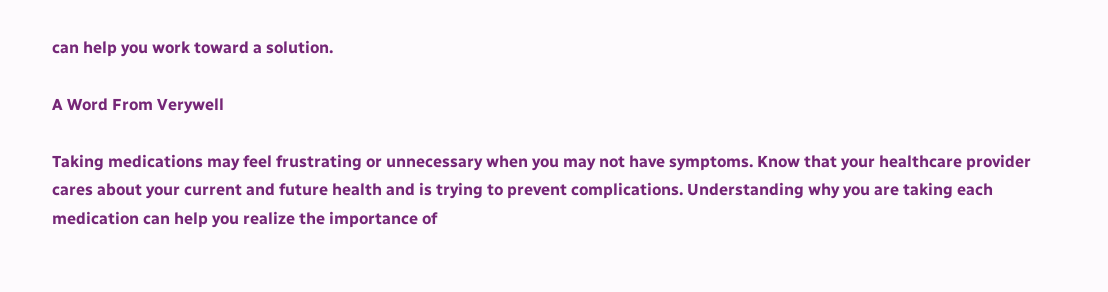can help you work toward a solution.

A Word From Verywell

Taking medications may feel frustrating or unnecessary when you may not have symptoms. Know that your healthcare provider cares about your current and future health and is trying to prevent complications. Understanding why you are taking each medication can help you realize the importance of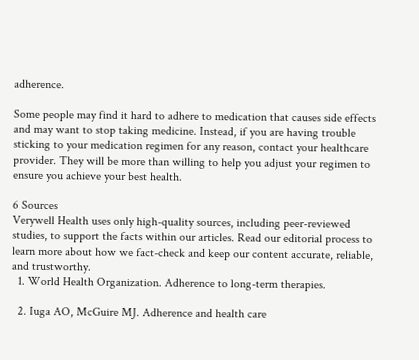adherence.

Some people may find it hard to adhere to medication that causes side effects and may want to stop taking medicine. Instead, if you are having trouble sticking to your medication regimen for any reason, contact your healthcare provider. They will be more than willing to help you adjust your regimen to ensure you achieve your best health.

6 Sources
Verywell Health uses only high-quality sources, including peer-reviewed studies, to support the facts within our articles. Read our editorial process to learn more about how we fact-check and keep our content accurate, reliable, and trustworthy.
  1. World Health Organization. Adherence to long-term therapies.

  2. Iuga AO, McGuire MJ. Adherence and health care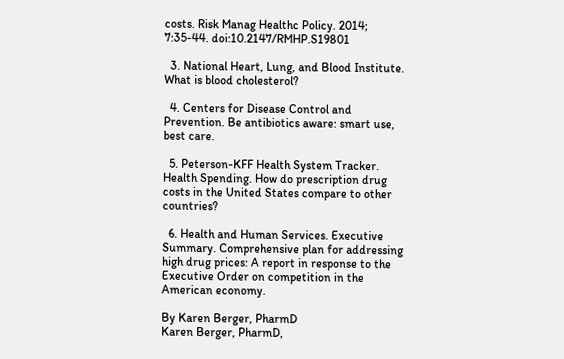costs. Risk Manag Healthc Policy. 2014; 7:35-44. doi:10.2147/RMHP.S19801

  3. National Heart, Lung, and Blood Institute. What is blood cholesterol?

  4. Centers for Disease Control and Prevention. Be antibiotics aware: smart use, best care.

  5. Peterson-KFF Health System Tracker. Health Spending. How do prescription drug costs in the United States compare to other countries?

  6. Health and Human Services. Executive Summary. Comprehensive plan for addressing high drug prices: A report in response to the Executive Order on competition in the American economy.

By Karen Berger, PharmD
Karen Berger, PharmD,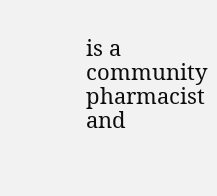is a community pharmacist and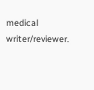medical writer/reviewer.